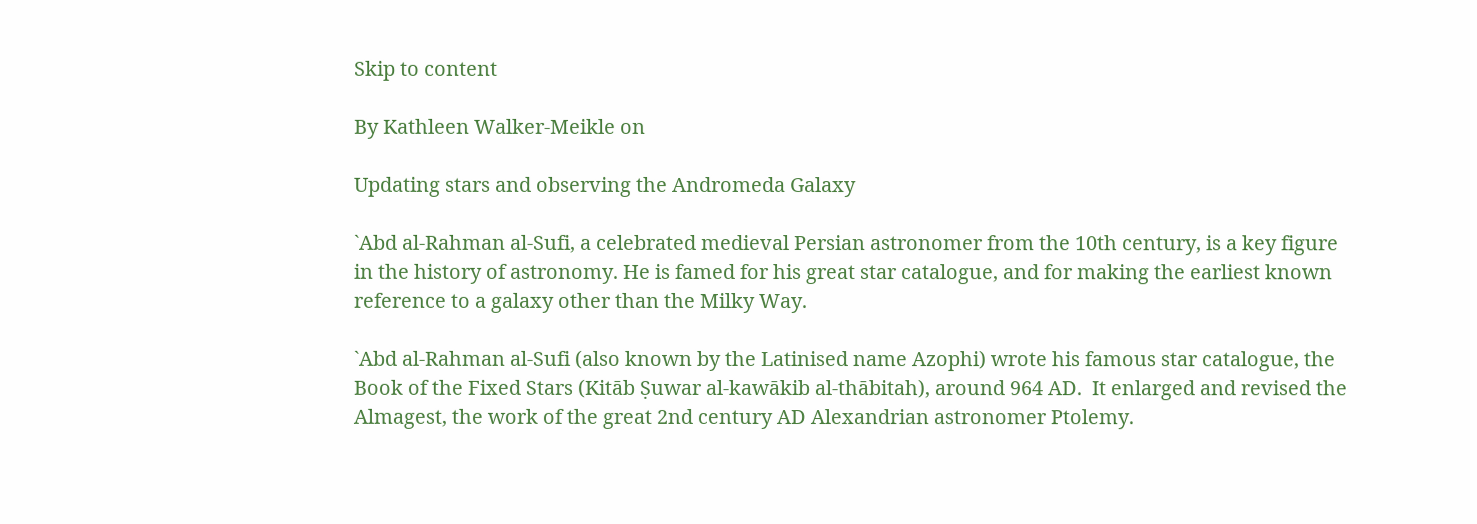Skip to content

By Kathleen Walker-Meikle on

Updating stars and observing the Andromeda Galaxy

`Abd al-Rahman al-Sufi, a celebrated medieval Persian astronomer from the 10th century, is a key figure in the history of astronomy. He is famed for his great star catalogue, and for making the earliest known reference to a galaxy other than the Milky Way.

`Abd al-Rahman al-Sufi (also known by the Latinised name Azophi) wrote his famous star catalogue, the Book of the Fixed Stars (Kitāb Ṣuwar al-kawākib al-thābitah), around 964 AD.  It enlarged and revised the Almagest, the work of the great 2nd century AD Alexandrian astronomer Ptolemy.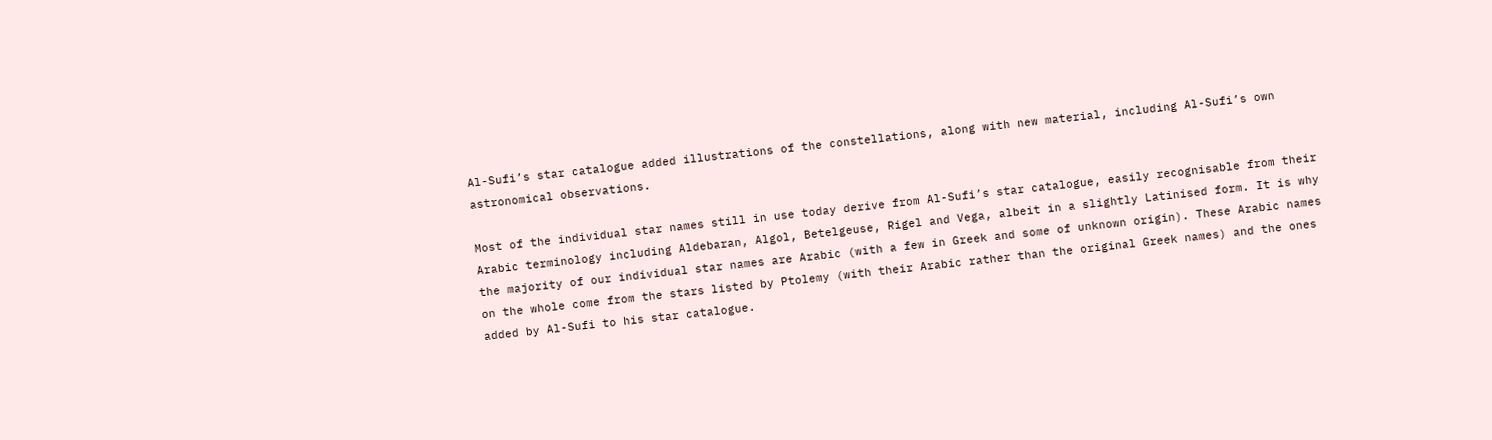Al-Sufi’s star catalogue added illustrations of the constellations, along with new material, including Al-Sufi’s own astronomical observations.

Most of the individual star names still in use today derive from Al-Sufi’s star catalogue, easily recognisable from their Arabic terminology including Aldebaran, Algol, Betelgeuse, Rigel and Vega, albeit in a slightly Latinised form. It is why the majority of our individual star names are Arabic (with a few in Greek and some of unknown origin). These Arabic names on the whole come from the stars listed by Ptolemy (with their Arabic rather than the original Greek names) and the ones added by Al-Sufi to his star catalogue.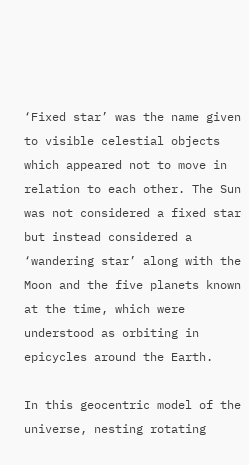‘Fixed star’ was the name given to visible celestial objects which appeared not to move in relation to each other. The Sun was not considered a fixed star but instead considered a ‘wandering star’ along with the Moon and the five planets known at the time, which were understood as orbiting in epicycles around the Earth.

In this geocentric model of the universe, nesting rotating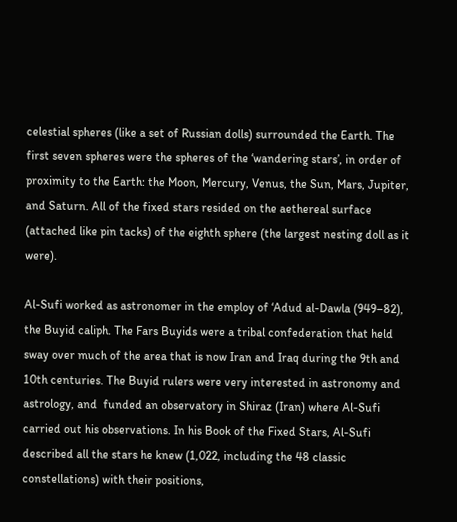celestial spheres (like a set of Russian dolls) surrounded the Earth. The first seven spheres were the spheres of the ‘wandering stars’, in order of proximity to the Earth: the Moon, Mercury, Venus, the Sun, Mars, Jupiter, and Saturn. All of the fixed stars resided on the aethereal surface (attached like pin tacks) of the eighth sphere (the largest nesting doll as it were).

Al-Sufi worked as astronomer in the employ of ‘Adud al-Dawla (949–82), the Buyid caliph. The Fars Buyids were a tribal confederation that held sway over much of the area that is now Iran and Iraq during the 9th and 10th centuries. The Buyid rulers were very interested in astronomy and astrology, and  funded an observatory in Shiraz (Iran) where Al-Sufi carried out his observations. In his Book of the Fixed Stars, Al-Sufi described all the stars he knew (1,022, including the 48 classic constellations) with their positions,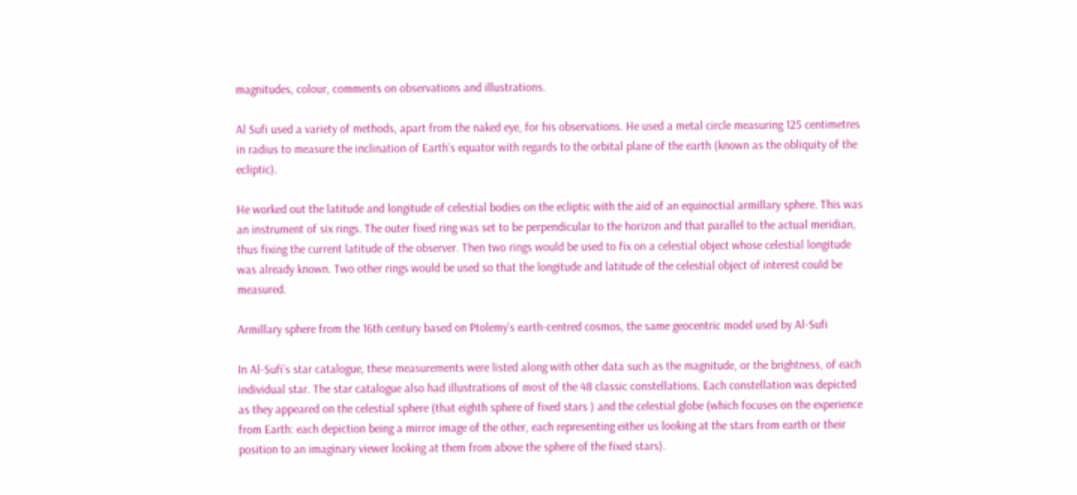magnitudes, colour, comments on observations and illustrations.

Al Sufi used a variety of methods, apart from the naked eye, for his observations. He used a metal circle measuring 125 centimetres in radius to measure the inclination of Earth’s equator with regards to the orbital plane of the earth (known as the obliquity of the ecliptic).

He worked out the latitude and longitude of celestial bodies on the ecliptic with the aid of an equinoctial armillary sphere. This was an instrument of six rings. The outer fixed ring was set to be perpendicular to the horizon and that parallel to the actual meridian, thus fixing the current latitude of the observer. Then two rings would be used to fix on a celestial object whose celestial longitude was already known. Two other rings would be used so that the longitude and latitude of the celestial object of interest could be measured.

Armillary sphere from the 16th century based on Ptolemy’s earth-centred cosmos, the same geocentric model used by Al-Sufi

In Al-Sufi’s star catalogue, these measurements were listed along with other data such as the magnitude, or the brightness, of each individual star. The star catalogue also had illustrations of most of the 48 classic constellations. Each constellation was depicted as they appeared on the celestial sphere (that eighth sphere of fixed stars ) and the celestial globe (which focuses on the experience from Earth: each depiction being a mirror image of the other, each representing either us looking at the stars from earth or their position to an imaginary viewer looking at them from above the sphere of the fixed stars).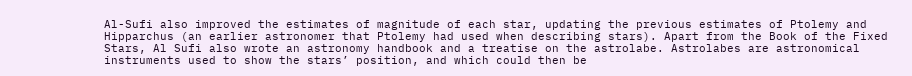Al-Sufi also improved the estimates of magnitude of each star, updating the previous estimates of Ptolemy and Hipparchus (an earlier astronomer that Ptolemy had used when describing stars). Apart from the Book of the Fixed Stars, Al Sufi also wrote an astronomy handbook and a treatise on the astrolabe. Astrolabes are astronomical instruments used to show the stars’ position, and which could then be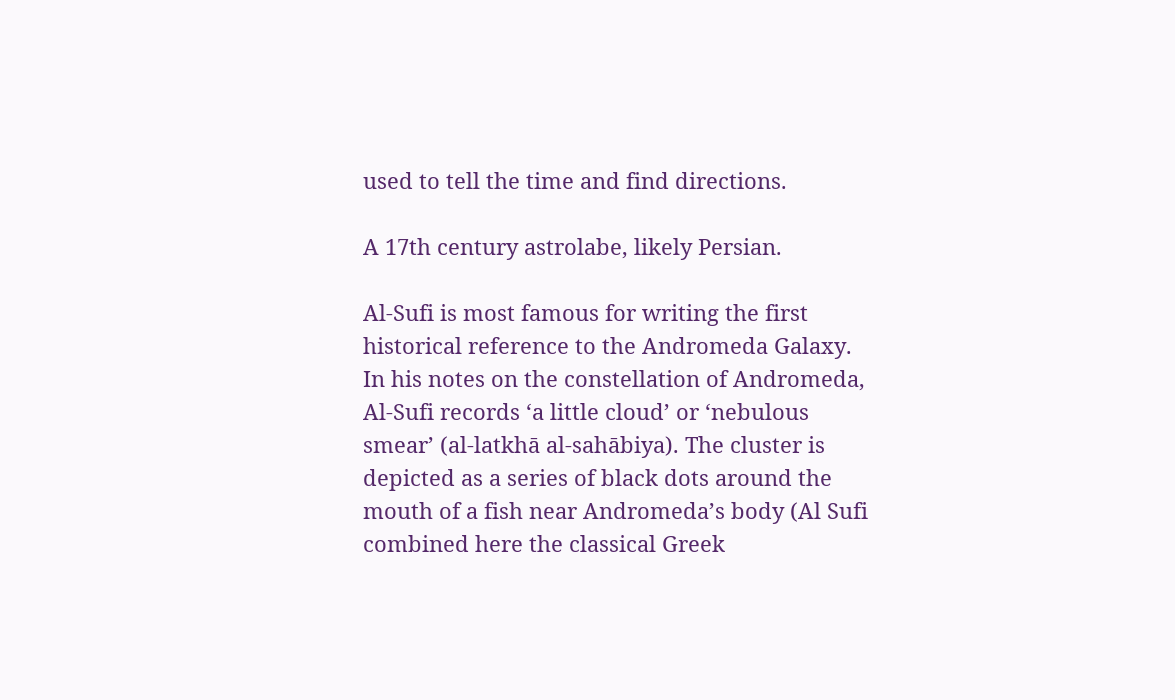used to tell the time and find directions.

A 17th century astrolabe, likely Persian.

Al-Sufi is most famous for writing the first historical reference to the Andromeda Galaxy.  In his notes on the constellation of Andromeda, Al-Sufi records ‘a little cloud’ or ‘nebulous smear’ (al-latkhā al-sahābiya). The cluster is depicted as a series of black dots around the mouth of a fish near Andromeda’s body (Al Sufi combined here the classical Greek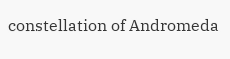constellation of Andromeda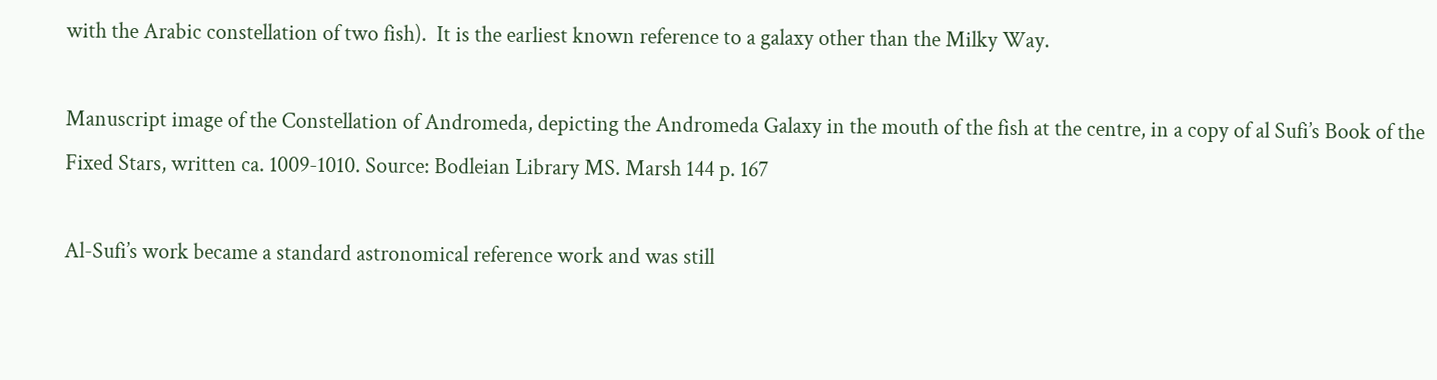with the Arabic constellation of two fish).  It is the earliest known reference to a galaxy other than the Milky Way.

Manuscript image of the Constellation of Andromeda, depicting the Andromeda Galaxy in the mouth of the fish at the centre, in a copy of al Sufi’s Book of the Fixed Stars, written ca. 1009-1010. Source: Bodleian Library MS. Marsh 144 p. 167

Al-Sufi’s work became a standard astronomical reference work and was still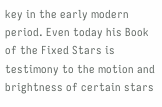key in the early modern period. Even today his Book of the Fixed Stars is testimony to the motion and brightness of certain stars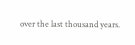over the last thousand years.